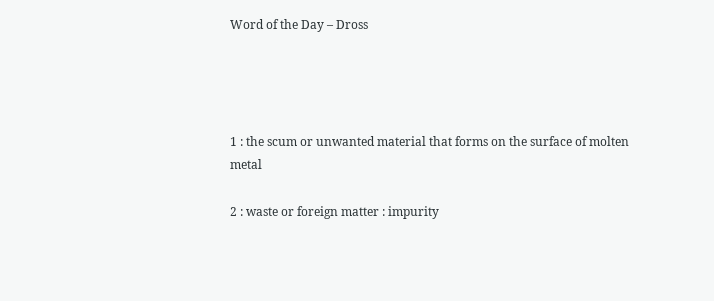Word of the Day – Dross




1 : the scum or unwanted material that forms on the surface of molten metal

2 : waste or foreign matter : impurity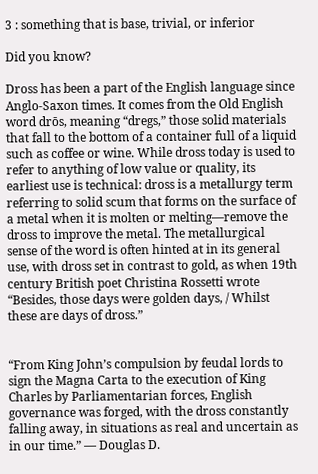3 : something that is base, trivial, or inferior

Did you know?

Dross has been a part of the English language since Anglo-Saxon times. It comes from the Old English word drōs, meaning “dregs,” those solid materials that fall to the bottom of a container full of a liquid such as coffee or wine. While dross today is used to refer to anything of low value or quality, its earliest use is technical: dross is a metallurgy term referring to solid scum that forms on the surface of a metal when it is molten or melting—remove the dross to improve the metal. The metallurgical sense of the word is often hinted at in its general use, with dross set in contrast to gold, as when 19th century British poet Christina Rossetti wrote “Besides, those days were golden days, / Whilst these are days of dross.”


“From King John’s compulsion by feudal lords to sign the Magna Carta to the execution of King Charles by Parliamentarian forces, English governance was forged, with the dross constantly falling away, in situations as real and uncertain as in our time.” — Douglas D.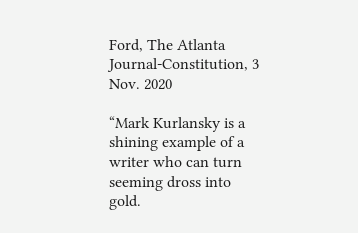Ford, The Atlanta Journal-Constitution, 3 Nov. 2020

“Mark Kurlansky is a shining example of a writer who can turn seeming dross into gold.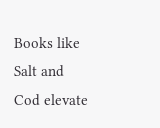Books like Salt and Cod elevate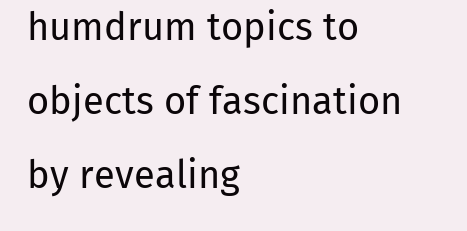humdrum topics to objects of fascination by revealing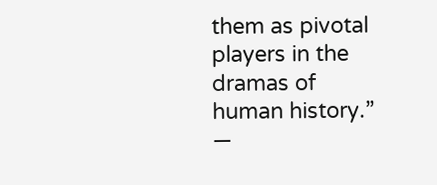them as pivotal players in the dramas of human history.” —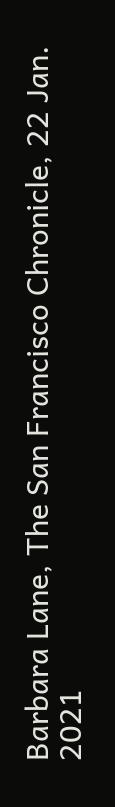Barbara Lane, The San Francisco Chronicle, 22 Jan. 2021